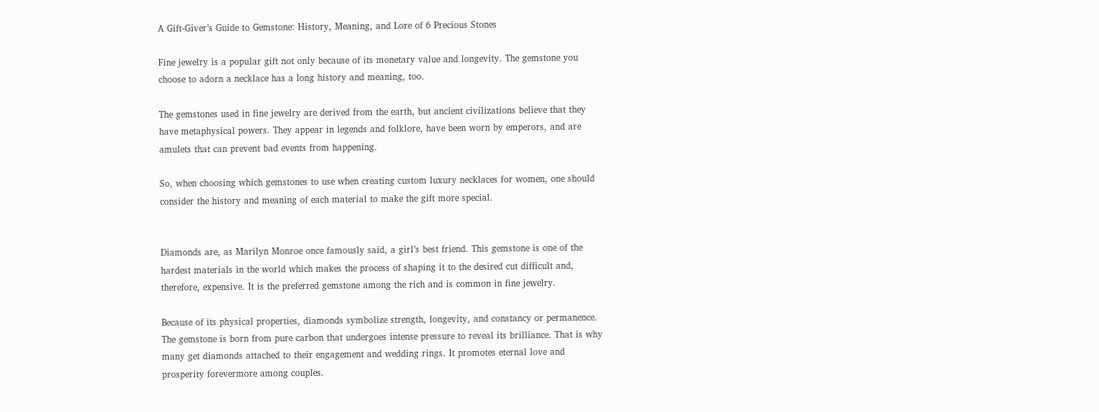A Gift-Giver’s Guide to Gemstone: History, Meaning, and Lore of 6 Precious Stones

Fine jewelry is a popular gift not only because of its monetary value and longevity. The gemstone you choose to adorn a necklace has a long history and meaning, too.

The gemstones used in fine jewelry are derived from the earth, but ancient civilizations believe that they have metaphysical powers. They appear in legends and folklore, have been worn by emperors, and are amulets that can prevent bad events from happening.

So, when choosing which gemstones to use when creating custom luxury necklaces for women, one should consider the history and meaning of each material to make the gift more special.


Diamonds are, as Marilyn Monroe once famously said, a girl’s best friend. This gemstone is one of the hardest materials in the world which makes the process of shaping it to the desired cut difficult and, therefore, expensive. It is the preferred gemstone among the rich and is common in fine jewelry.

Because of its physical properties, diamonds symbolize strength, longevity, and constancy or permanence. The gemstone is born from pure carbon that undergoes intense pressure to reveal its brilliance. That is why many get diamonds attached to their engagement and wedding rings. It promotes eternal love and prosperity forevermore among couples.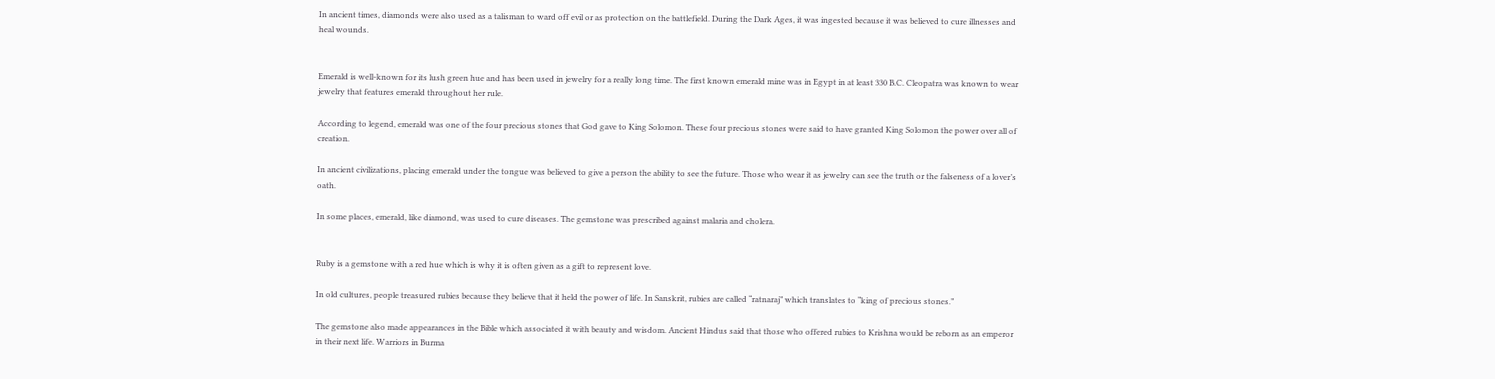In ancient times, diamonds were also used as a talisman to ward off evil or as protection on the battlefield. During the Dark Ages, it was ingested because it was believed to cure illnesses and heal wounds.


Emerald is well-known for its lush green hue and has been used in jewelry for a really long time. The first known emerald mine was in Egypt in at least 330 B.C. Cleopatra was known to wear jewelry that features emerald throughout her rule.

According to legend, emerald was one of the four precious stones that God gave to King Solomon. These four precious stones were said to have granted King Solomon the power over all of creation.

In ancient civilizations, placing emerald under the tongue was believed to give a person the ability to see the future. Those who wear it as jewelry can see the truth or the falseness of a lover’s oath.

In some places, emerald, like diamond, was used to cure diseases. The gemstone was prescribed against malaria and cholera.


Ruby is a gemstone with a red hue which is why it is often given as a gift to represent love.

In old cultures, people treasured rubies because they believe that it held the power of life. In Sanskrit, rubies are called “ratnaraj” which translates to “king of precious stones.”

The gemstone also made appearances in the Bible which associated it with beauty and wisdom. Ancient Hindus said that those who offered rubies to Krishna would be reborn as an emperor in their next life. Warriors in Burma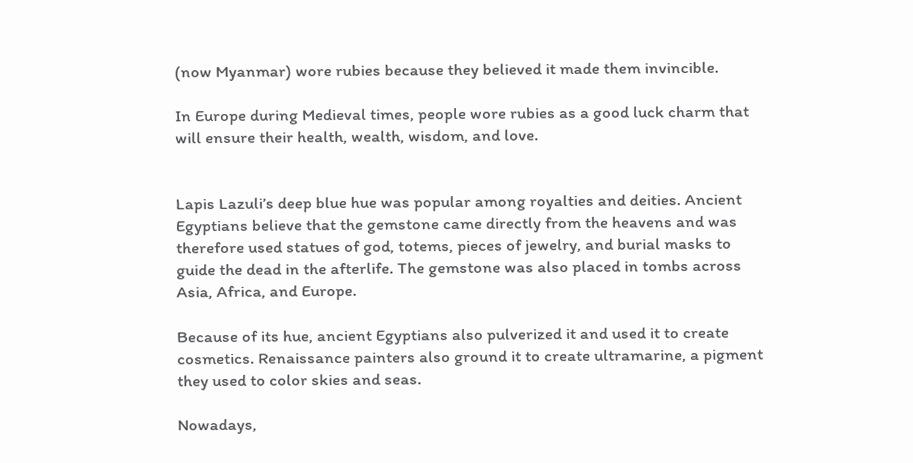(now Myanmar) wore rubies because they believed it made them invincible.

In Europe during Medieval times, people wore rubies as a good luck charm that will ensure their health, wealth, wisdom, and love.


Lapis Lazuli’s deep blue hue was popular among royalties and deities. Ancient Egyptians believe that the gemstone came directly from the heavens and was therefore used statues of god, totems, pieces of jewelry, and burial masks to guide the dead in the afterlife. The gemstone was also placed in tombs across Asia, Africa, and Europe.

Because of its hue, ancient Egyptians also pulverized it and used it to create cosmetics. Renaissance painters also ground it to create ultramarine, a pigment they used to color skies and seas.

Nowadays,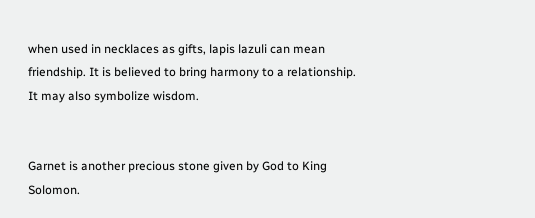when used in necklaces as gifts, lapis lazuli can mean friendship. It is believed to bring harmony to a relationship. It may also symbolize wisdom.


Garnet is another precious stone given by God to King Solomon.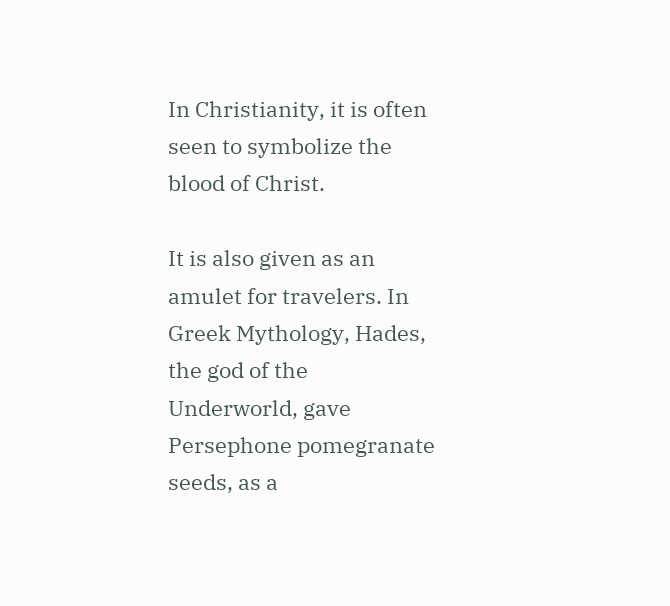In Christianity, it is often seen to symbolize the blood of Christ.

It is also given as an amulet for travelers. In Greek Mythology, Hades, the god of the Underworld, gave Persephone pomegranate seeds, as a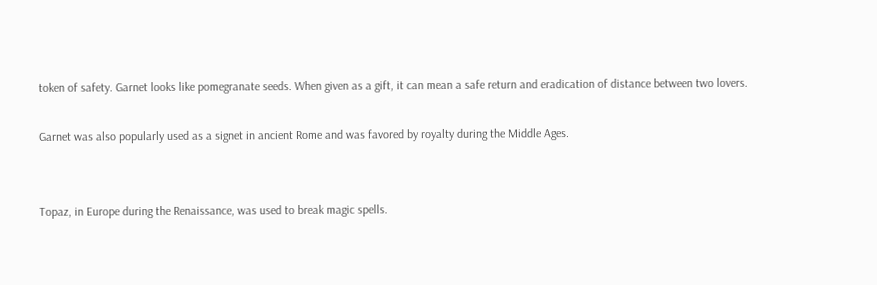token of safety. Garnet looks like pomegranate seeds. When given as a gift, it can mean a safe return and eradication of distance between two lovers.

Garnet was also popularly used as a signet in ancient Rome and was favored by royalty during the Middle Ages.


Topaz, in Europe during the Renaissance, was used to break magic spells.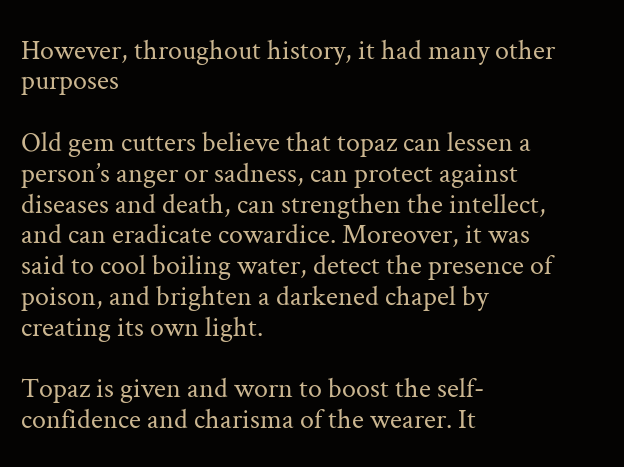However, throughout history, it had many other purposes

Old gem cutters believe that topaz can lessen a person’s anger or sadness, can protect against diseases and death, can strengthen the intellect, and can eradicate cowardice. Moreover, it was said to cool boiling water, detect the presence of poison, and brighten a darkened chapel by creating its own light.

Topaz is given and worn to boost the self-confidence and charisma of the wearer. It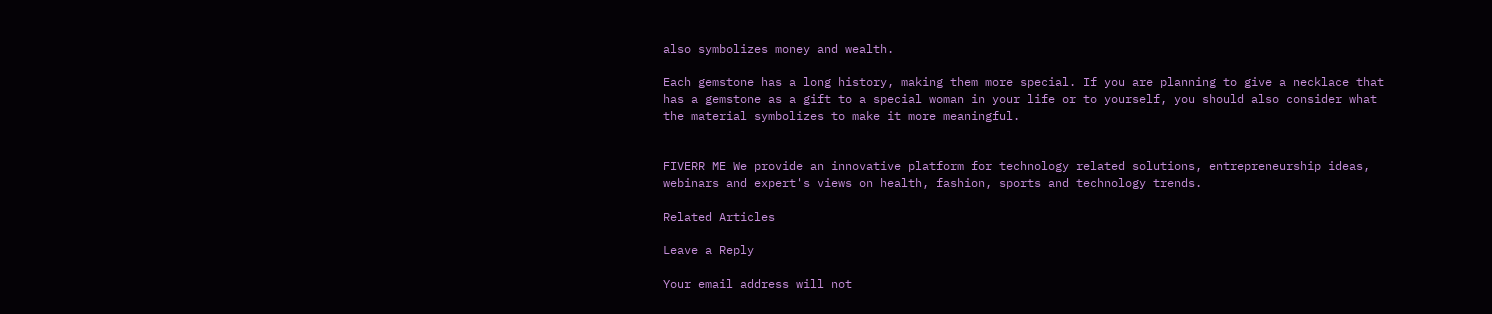also symbolizes money and wealth.

Each gemstone has a long history, making them more special. If you are planning to give a necklace that has a gemstone as a gift to a special woman in your life or to yourself, you should also consider what the material symbolizes to make it more meaningful.


FIVERR ME We provide an innovative platform for technology related solutions, entrepreneurship ideas, webinars and expert's views on health, fashion, sports and technology trends.

Related Articles

Leave a Reply

Your email address will not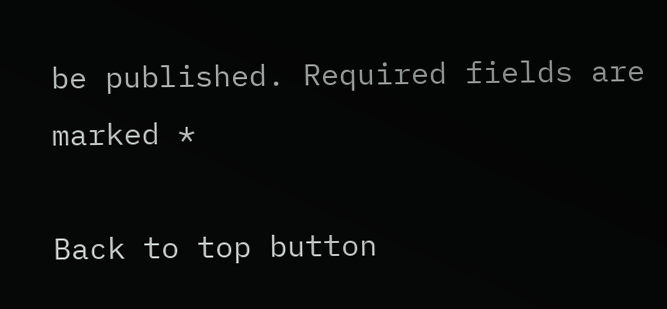be published. Required fields are marked *

Back to top button